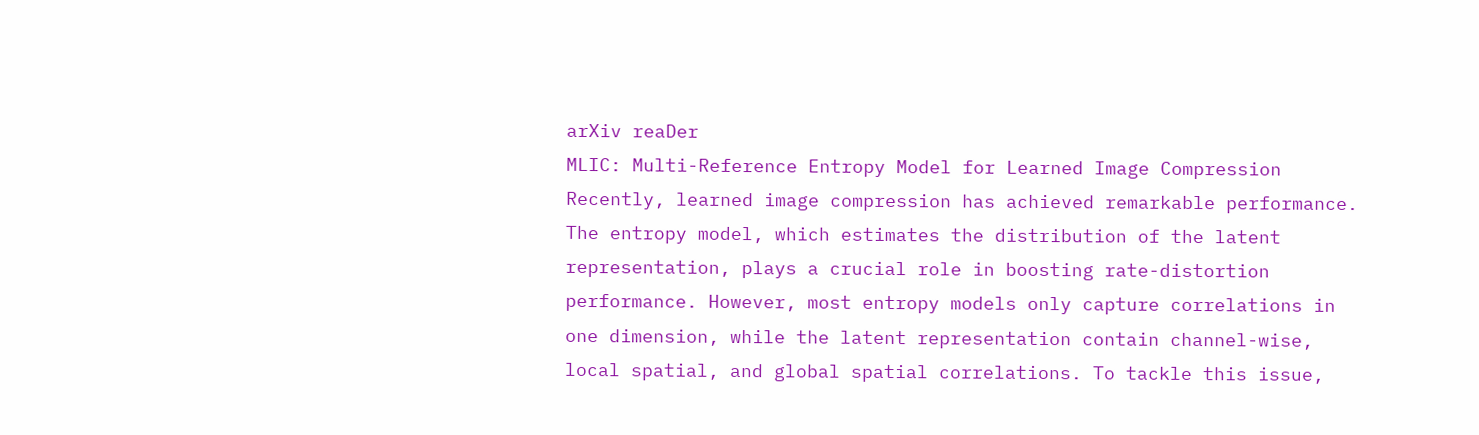arXiv reaDer
MLIC: Multi-Reference Entropy Model for Learned Image Compression
Recently, learned image compression has achieved remarkable performance. The entropy model, which estimates the distribution of the latent representation, plays a crucial role in boosting rate-distortion performance. However, most entropy models only capture correlations in one dimension, while the latent representation contain channel-wise, local spatial, and global spatial correlations. To tackle this issue,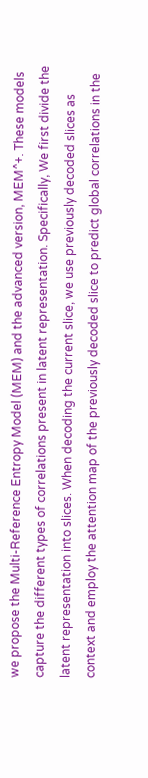we propose the Multi-Reference Entropy Model (MEM) and the advanced version, MEM^+. These models capture the different types of correlations present in latent representation. Specifically, We first divide the latent representation into slices. When decoding the current slice, we use previously decoded slices as context and employ the attention map of the previously decoded slice to predict global correlations in the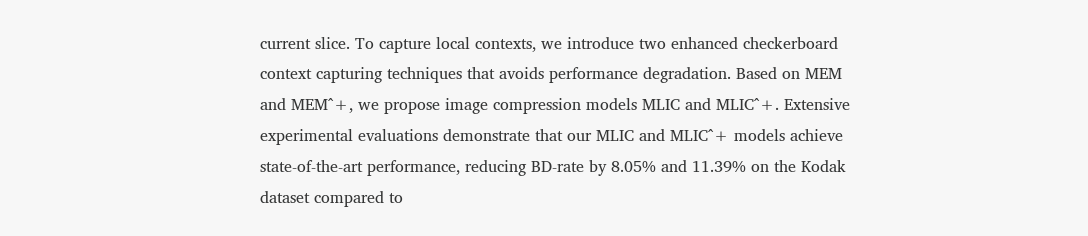current slice. To capture local contexts, we introduce two enhanced checkerboard context capturing techniques that avoids performance degradation. Based on MEM and MEM^+, we propose image compression models MLIC and MLIC^+. Extensive experimental evaluations demonstrate that our MLIC and MLIC^+ models achieve state-of-the-art performance, reducing BD-rate by 8.05% and 11.39% on the Kodak dataset compared to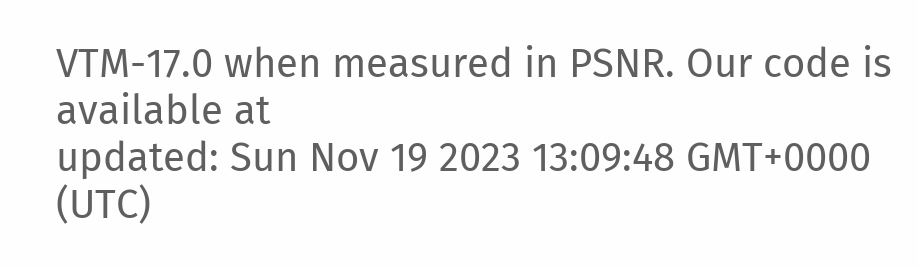VTM-17.0 when measured in PSNR. Our code is available at
updated: Sun Nov 19 2023 13:09:48 GMT+0000 (UTC)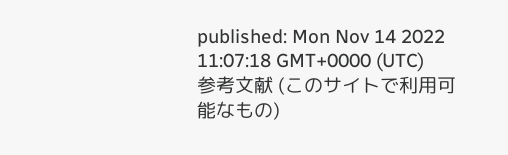published: Mon Nov 14 2022 11:07:18 GMT+0000 (UTC)
参考文献 (このサイトで利用可能なもの)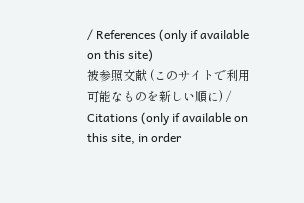/ References (only if available on this site)
被参照文献 (このサイトで利用可能なものを新しい順に) / Citations (only if available on this site, in order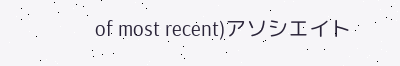of most recent)アソシエイト